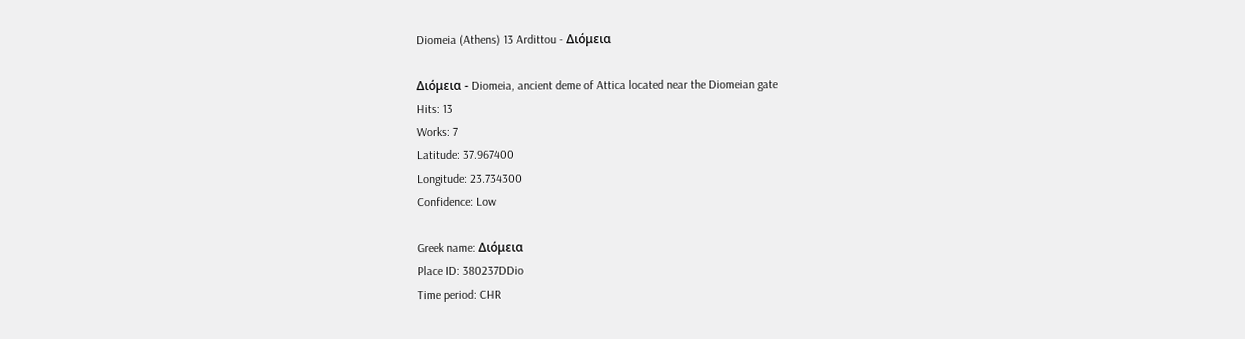Diomeia (Athens) 13 Ardittou - Διόμεια

Διόμεια - Diomeia, ancient deme of Attica located near the Diomeian gate
Hits: 13
Works: 7
Latitude: 37.967400
Longitude: 23.734300
Confidence: Low

Greek name: Διόμεια
Place ID: 380237DDio
Time period: CHR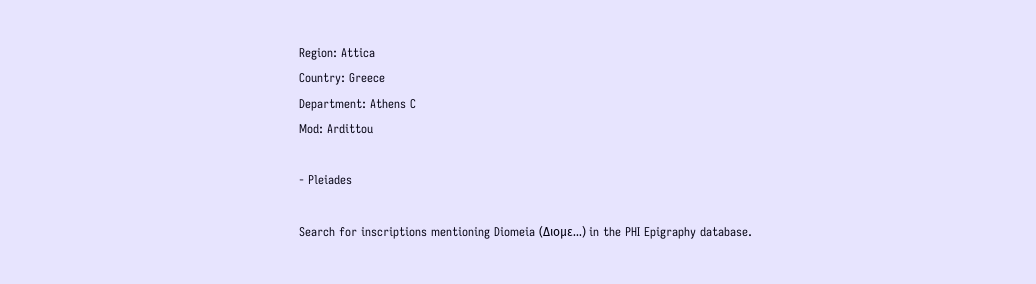Region: Attica
Country: Greece
Department: Athens C
Mod: Ardittou

- Pleiades

Search for inscriptions mentioning Diomeia (Διομε...) in the PHI Epigraphy database.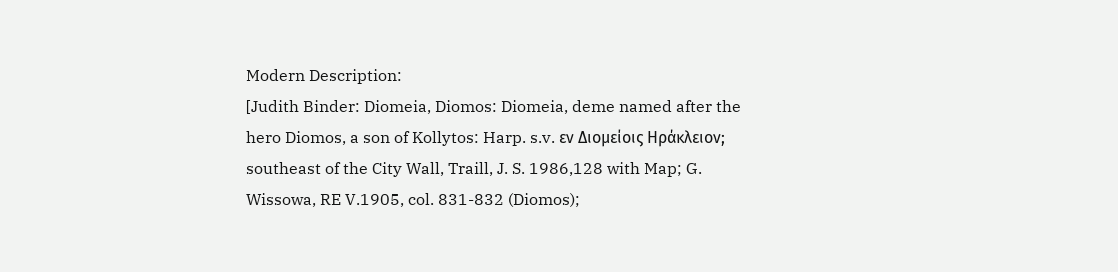Modern Description:
[Judith Binder: Diomeia, Diomos: Diomeia, deme named after the hero Diomos, a son of Kollytos: Harp. s.v. εν Διομείοις Ηράκλειον; southeast of the City Wall, Traill, J. S. 1986,128 with Map; G. Wissowa, RE V.1905, col. 831-832 (Diomos);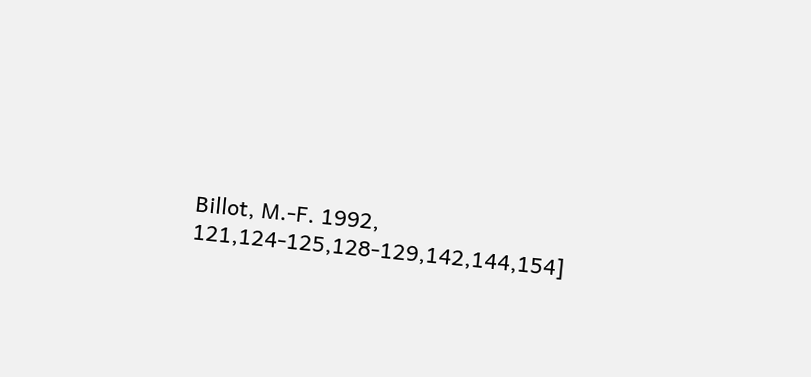Billot, M.-F. 1992, 121,124-125,128-129,142,144,154]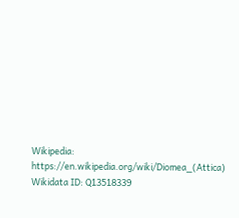Wikipedia: https://en.wikipedia.org/wiki/Diomea_(Attica)
Wikidata ID: Q13518339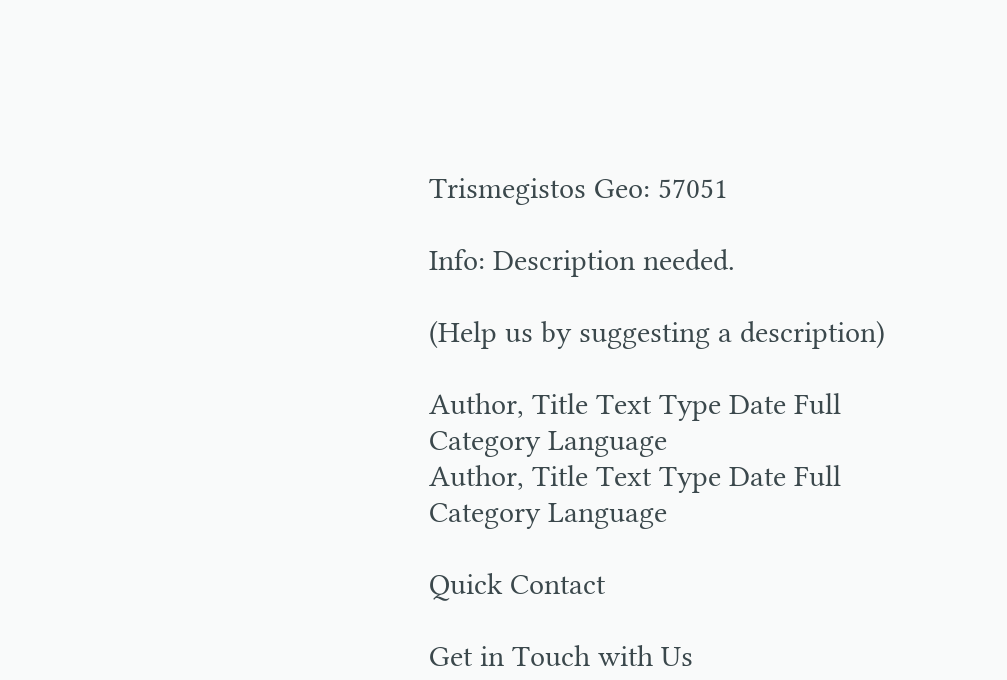Trismegistos Geo: 57051

Info: Description needed.

(Help us by suggesting a description)

Author, Title Text Type Date Full Category Language
Author, Title Text Type Date Full Category Language

Quick Contact

Get in Touch with Us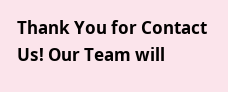Thank You for Contact Us! Our Team will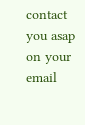contact you asap on your email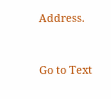Address.


Go to Text